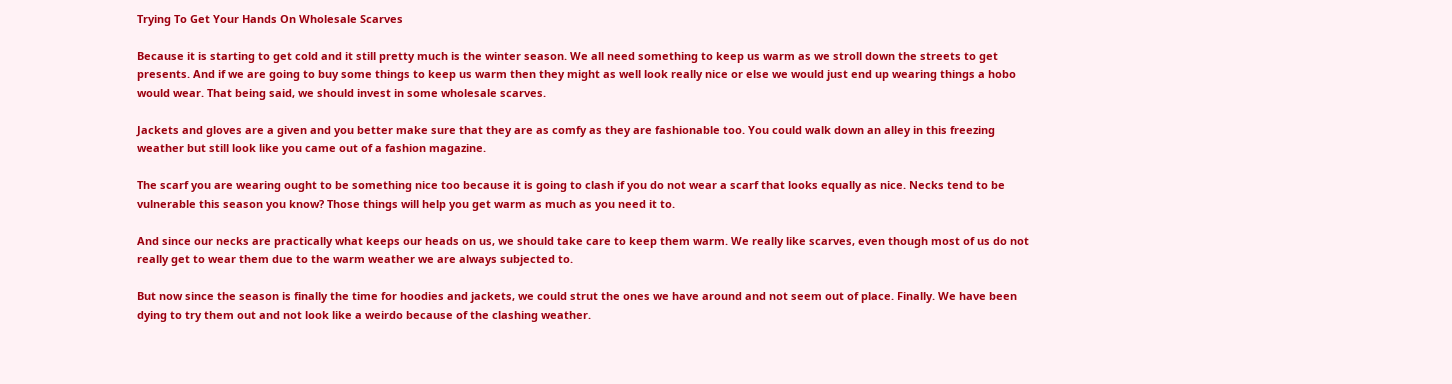Trying To Get Your Hands On Wholesale Scarves

Because it is starting to get cold and it still pretty much is the winter season. We all need something to keep us warm as we stroll down the streets to get presents. And if we are going to buy some things to keep us warm then they might as well look really nice or else we would just end up wearing things a hobo would wear. That being said, we should invest in some wholesale scarves.

Jackets and gloves are a given and you better make sure that they are as comfy as they are fashionable too. You could walk down an alley in this freezing weather but still look like you came out of a fashion magazine.

The scarf you are wearing ought to be something nice too because it is going to clash if you do not wear a scarf that looks equally as nice. Necks tend to be vulnerable this season you know? Those things will help you get warm as much as you need it to.

And since our necks are practically what keeps our heads on us, we should take care to keep them warm. We really like scarves, even though most of us do not really get to wear them due to the warm weather we are always subjected to.

But now since the season is finally the time for hoodies and jackets, we could strut the ones we have around and not seem out of place. Finally. We have been dying to try them out and not look like a weirdo because of the clashing weather.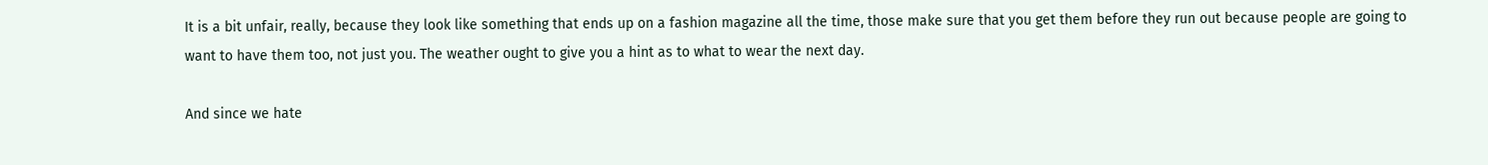It is a bit unfair, really, because they look like something that ends up on a fashion magazine all the time, those make sure that you get them before they run out because people are going to want to have them too, not just you. The weather ought to give you a hint as to what to wear the next day.

And since we hate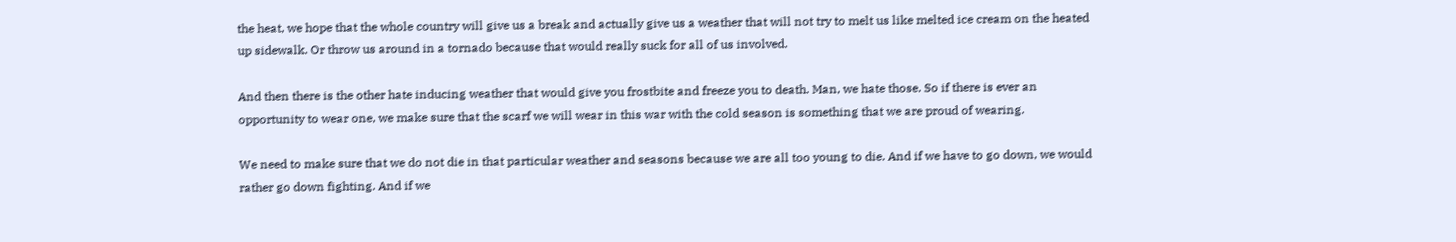the heat, we hope that the whole country will give us a break and actually give us a weather that will not try to melt us like melted ice cream on the heated up sidewalk. Or throw us around in a tornado because that would really suck for all of us involved.

And then there is the other hate inducing weather that would give you frostbite and freeze you to death. Man, we hate those. So if there is ever an opportunity to wear one, we make sure that the scarf we will wear in this war with the cold season is something that we are proud of wearing.

We need to make sure that we do not die in that particular weather and seasons because we are all too young to die. And if we have to go down, we would rather go down fighting. And if we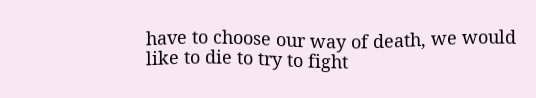have to choose our way of death, we would like to die to try to fight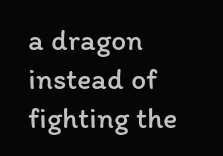a dragon instead of fighting the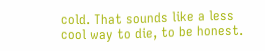cold. That sounds like a less cool way to die, to be honest.